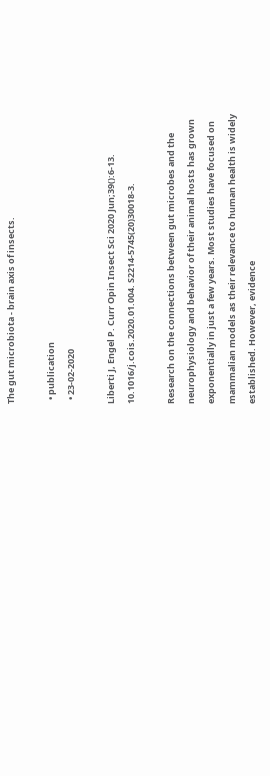The gut microbiota - brain axis of insects.

  • publication
  • 23-02-2020

Liberti J, Engel P. Curr Opin Insect Sci 2020 Jun;39():6-13. 10.1016/j.cois.2020.01.004. S2214-5745(20)30018-3.

Research on the connections between gut microbes and the neurophysiology and behavior of their animal hosts has grown exponentially in just a few years. Most studies have focused on mammalian models as their relevance to human health is widely established. However, evidence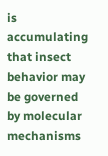is accumulating that insect behavior may be governed by molecular mechanisms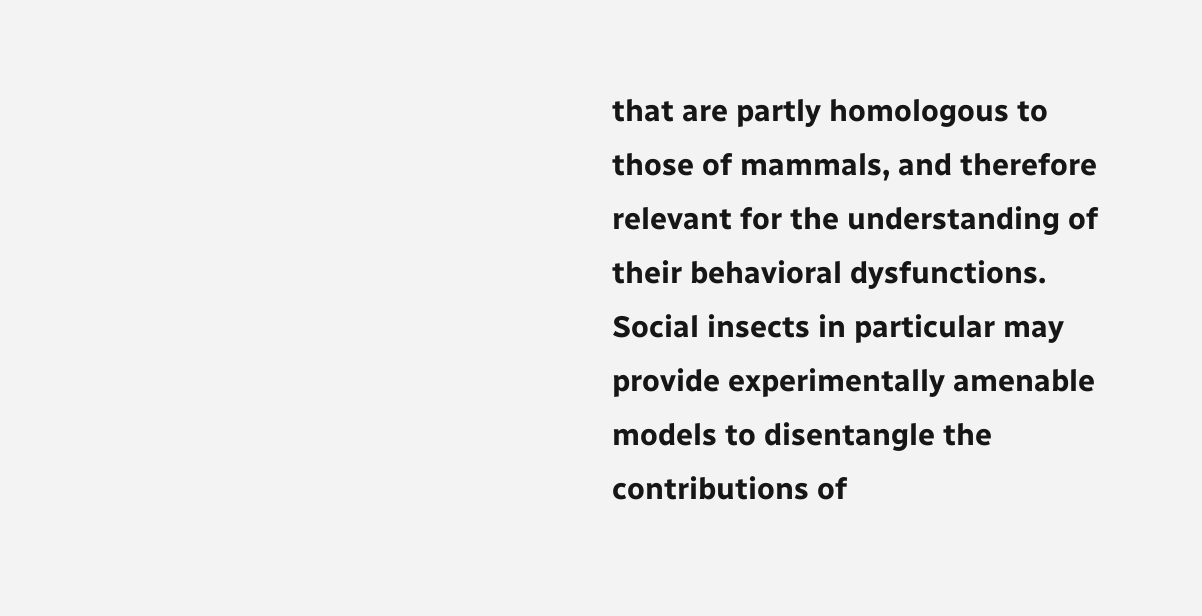that are partly homologous to those of mammals, and therefore relevant for the understanding of their behavioral dysfunctions. Social insects in particular may provide experimentally amenable models to disentangle the contributions of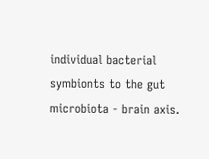individual bacterial symbionts to the gut microbiota - brain axis.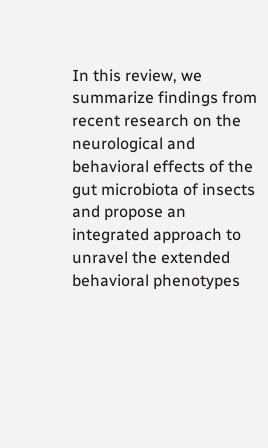In this review, we summarize findings from recent research on the neurological and behavioral effects of the gut microbiota of insects and propose an integrated approach to unravel the extended behavioral phenotypes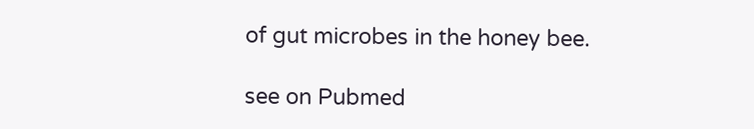of gut microbes in the honey bee.

see on Pubmed